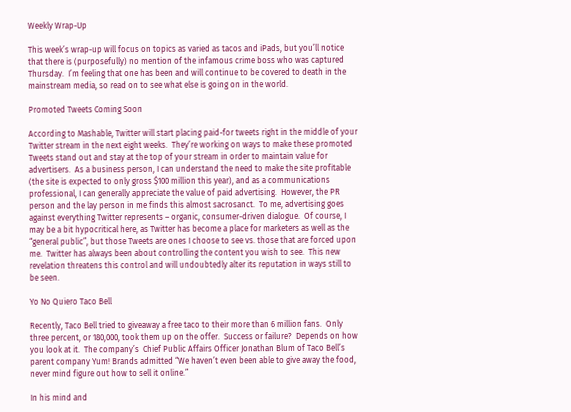Weekly Wrap-Up

This week’s wrap-up will focus on topics as varied as tacos and iPads, but you’ll notice that there is (purposefully) no mention of the infamous crime boss who was captured Thursday.  I’m feeling that one has been and will continue to be covered to death in the mainstream media, so read on to see what else is going on in the world.

Promoted Tweets Coming Soon

According to Mashable, Twitter will start placing paid-for tweets right in the middle of your Twitter stream in the next eight weeks.  They’re working on ways to make these promoted Tweets stand out and stay at the top of your stream in order to maintain value for advertisers.  As a business person, I can understand the need to make the site profitable (the site is expected to only gross $100 million this year), and as a communications professional, I can generally appreciate the value of paid advertising.  However, the PR person and the lay person in me finds this almost sacrosanct.  To me, advertising goes against everything Twitter represents – organic, consumer-driven dialogue.  Of course, I may be a bit hypocritical here, as Twitter has become a place for marketers as well as the “general public”, but those Tweets are ones I choose to see vs. those that are forced upon me.  Twitter has always been about controlling the content you wish to see.  This new revelation threatens this control and will undoubtedly alter its reputation in ways still to be seen.

Yo No Quiero Taco Bell

Recently, Taco Bell tried to giveaway a free taco to their more than 6 million fans.  Only three percent, or 180,000, took them up on the offer.  Success or failure?  Depends on how you look at it.  The company’s  Chief Public Affairs Officer Jonathan Blum of Taco Bell’s parent company Yum! Brands admitted “We haven’t even been able to give away the food, never mind figure out how to sell it online.”

In his mind and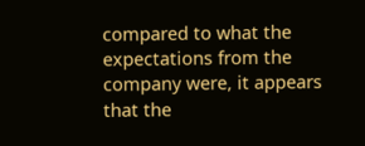compared to what the expectations from the company were, it appears that the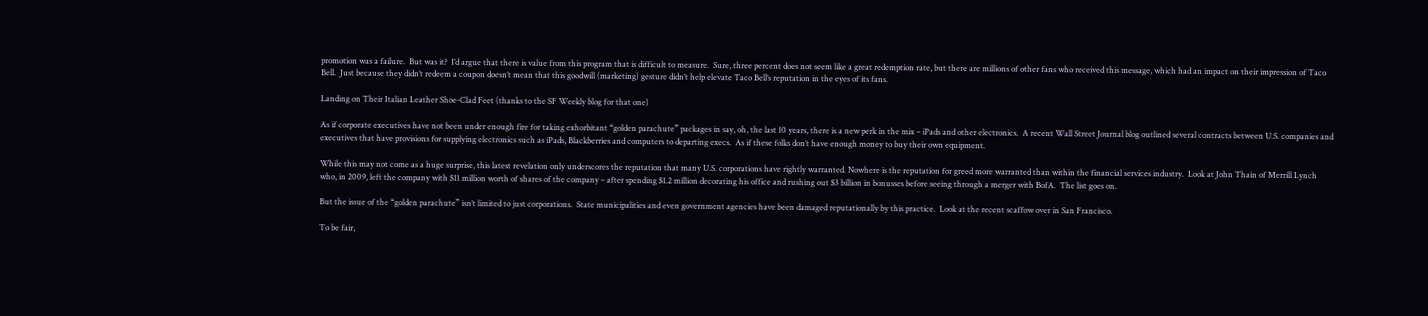promotion was a failure.  But was it?  I’d argue that there is value from this program that is difficult to measure.  Sure, three percent does not seem like a great redemption rate, but there are millions of other fans who received this message, which had an impact on their impression of Taco Bell.  Just because they didn’t redeem a coupon doesn’t mean that this goodwill (marketing) gesture didn’t help elevate Taco Bell’s reputation in the eyes of its fans.

Landing on Their Italian Leather Shoe-Clad Feet (thanks to the SF Weekly blog for that one)

As if corporate executives have not been under enough fire for taking exhorbitant “golden parachute” packages in say, oh, the last 10 years, there is a new perk in the mix – iPads and other electronics.  A recent Wall Street Journal blog outlined several contracts between U.S. companies and executives that have provisions for supplying electronics such as iPads, Blackberries and computers to departing execs.  As if these folks don’t have enough money to buy their own equipment.

While this may not come as a huge surprise, this latest revelation only underscores the reputation that many U.S. corporations have rightly warranted. Nowhere is the reputation for greed more warranted than within the financial services industry.  Look at John Thain of Merrill Lynch who, in 2009, left the company with $11 million worth of shares of the company – after spending $1.2 million decorating his office and rushing out $3 billion in bonusses before seeing through a merger with BofA.  The list goes on.

But the issue of the “golden parachute” isn’t limited to just corporations.  State municipalities and even government agencies have been damaged reputationally by this practice.  Look at the recent scaffow over in San Francisco.

To be fair,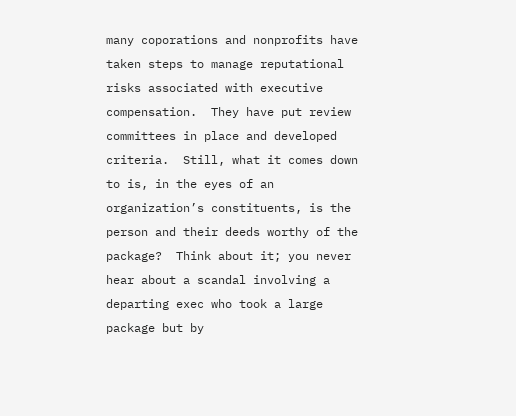many coporations and nonprofits have taken steps to manage reputational risks associated with executive compensation.  They have put review committees in place and developed criteria.  Still, what it comes down to is, in the eyes of an organization’s constituents, is the person and their deeds worthy of the package?  Think about it; you never hear about a scandal involving a departing exec who took a large package but by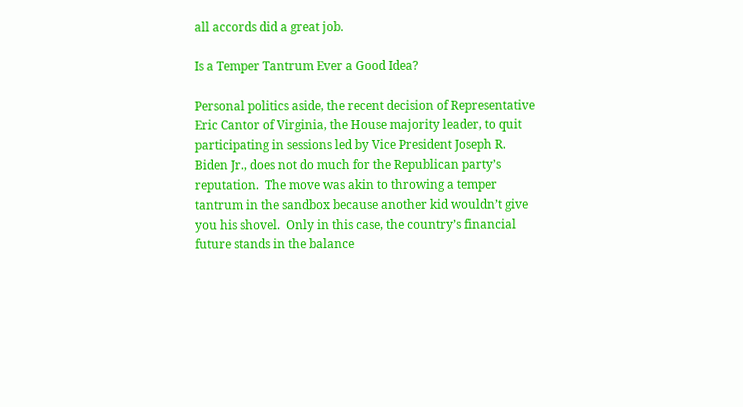all accords did a great job.

Is a Temper Tantrum Ever a Good Idea?

Personal politics aside, the recent decision of Representative Eric Cantor of Virginia, the House majority leader, to quit participating in sessions led by Vice President Joseph R. Biden Jr., does not do much for the Republican party’s reputation.  The move was akin to throwing a temper tantrum in the sandbox because another kid wouldn’t give you his shovel.  Only in this case, the country’s financial future stands in the balance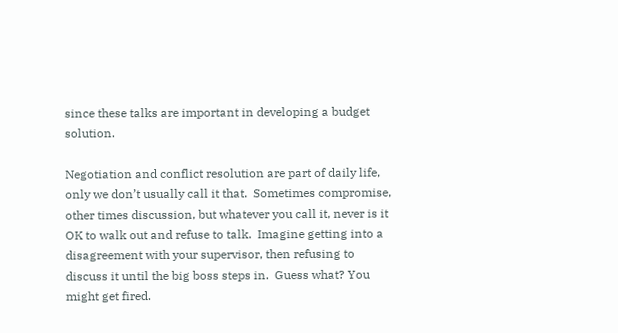since these talks are important in developing a budget solution.

Negotiation and conflict resolution are part of daily life, only we don’t usually call it that.  Sometimes compromise, other times discussion, but whatever you call it, never is it OK to walk out and refuse to talk.  Imagine getting into a disagreement with your supervisor, then refusing to discuss it until the big boss steps in.  Guess what? You might get fired.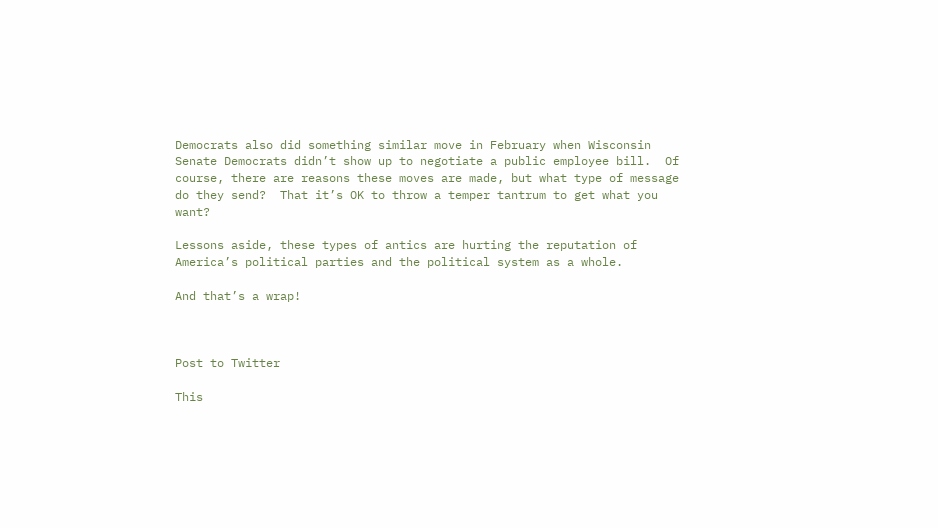Democrats also did something similar move in February when Wisconsin Senate Democrats didn’t show up to negotiate a public employee bill.  Of course, there are reasons these moves are made, but what type of message do they send?  That it’s OK to throw a temper tantrum to get what you want?

Lessons aside, these types of antics are hurting the reputation of America’s political parties and the political system as a whole.

And that’s a wrap!



Post to Twitter

This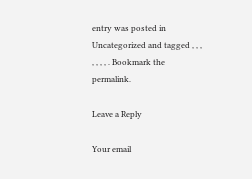entry was posted in Uncategorized and tagged , , , , , , , . Bookmark the permalink.

Leave a Reply

Your email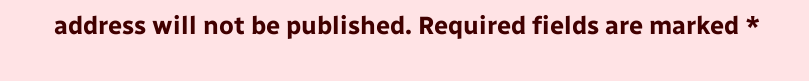address will not be published. Required fields are marked *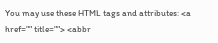You may use these HTML tags and attributes: <a href="" title=""> <abbr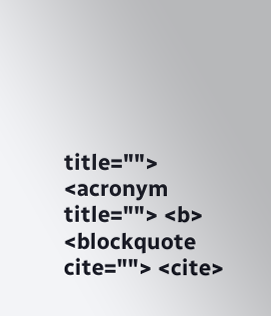title=""> <acronym title=""> <b> <blockquote cite=""> <cite>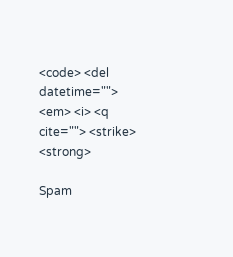<code> <del datetime=""> <em> <i> <q cite=""> <strike> <strong>

Spam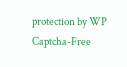protection by WP Captcha-Free